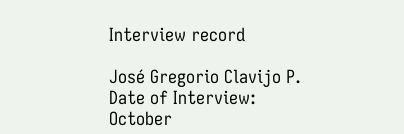Interview record

José Gregorio Clavijo P.
Date of Interview:
October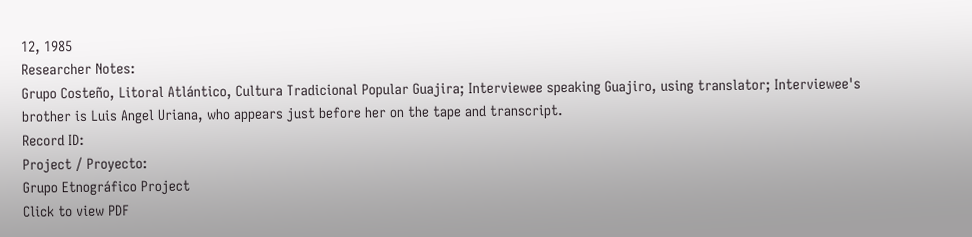12, 1985
Researcher Notes:
Grupo Costeño, Litoral Atlántico, Cultura Tradicional Popular Guajira; Interviewee speaking Guajiro, using translator; Interviewee's brother is Luis Angel Uriana, who appears just before her on the tape and transcript.
Record ID:
Project / Proyecto:
Grupo Etnográfico Project
Click to view PDF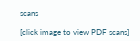scans

[click image to view PDF scans]